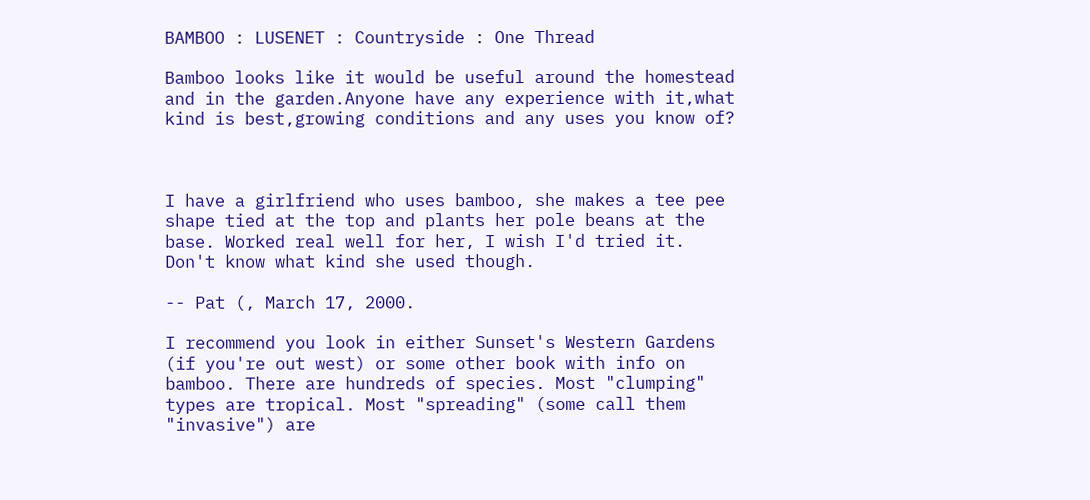BAMBOO : LUSENET : Countryside : One Thread

Bamboo looks like it would be useful around the homestead and in the garden.Anyone have any experience with it,what kind is best,growing conditions and any uses you know of?



I have a girlfriend who uses bamboo, she makes a tee pee shape tied at the top and plants her pole beans at the base. Worked real well for her, I wish I'd tried it. Don't know what kind she used though.

-- Pat (, March 17, 2000.

I recommend you look in either Sunset's Western Gardens (if you're out west) or some other book with info on bamboo. There are hundreds of species. Most "clumping" types are tropical. Most "spreading" (some call them "invasive") are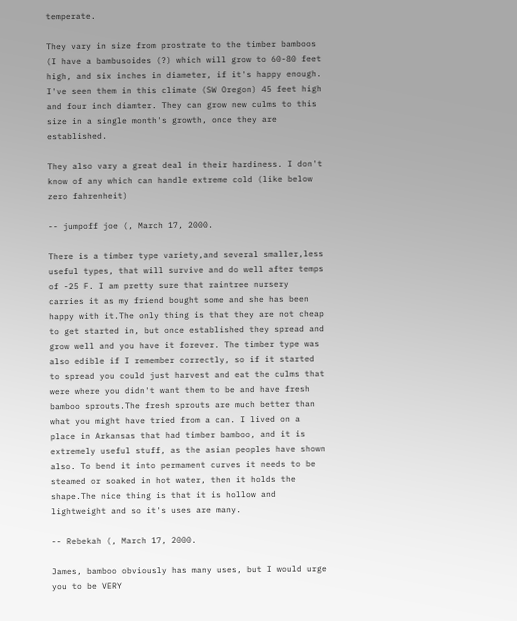temperate.

They vary in size from prostrate to the timber bamboos (I have a bambusoides (?) which will grow to 60-80 feet high, and six inches in diameter, if it's happy enough. I've seen them in this climate (SW Oregon) 45 feet high and four inch diamter. They can grow new culms to this size in a single month's growth, once they are established.

They also vary a great deal in their hardiness. I don't know of any which can handle extreme cold (like below zero fahrenheit)

-- jumpoff joe (, March 17, 2000.

There is a timber type variety,and several smaller,less useful types, that will survive and do well after temps of -25 F. I am pretty sure that raintree nursery carries it as my friend bought some and she has been happy with it.The only thing is that they are not cheap to get started in, but once established they spread and grow well and you have it forever. The timber type was also edible if I remember correctly, so if it started to spread you could just harvest and eat the culms that were where you didn't want them to be and have fresh bamboo sprouts.The fresh sprouts are much better than what you might have tried from a can. I lived on a place in Arkansas that had timber bamboo, and it is extremely useful stuff, as the asian peoples have shown also. To bend it into permament curves it needs to be steamed or soaked in hot water, then it holds the shape.The nice thing is that it is hollow and lightweight and so it's uses are many.

-- Rebekah (, March 17, 2000.

James, bamboo obviously has many uses, but I would urge you to be VERY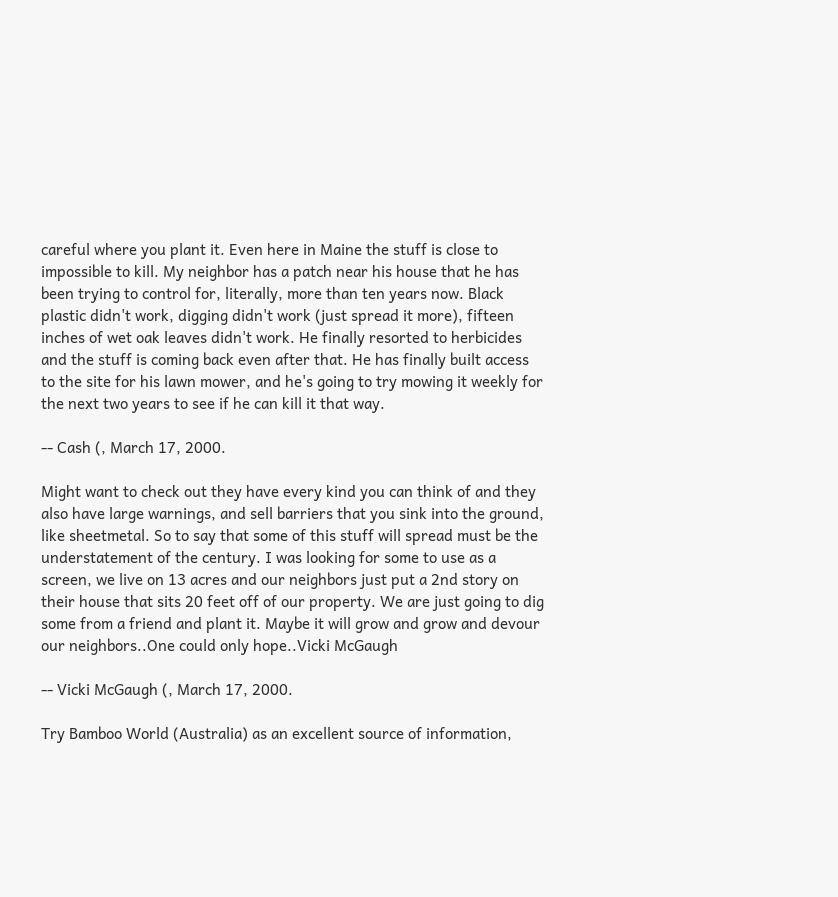careful where you plant it. Even here in Maine the stuff is close to impossible to kill. My neighbor has a patch near his house that he has been trying to control for, literally, more than ten years now. Black plastic didn't work, digging didn't work (just spread it more), fifteen inches of wet oak leaves didn't work. He finally resorted to herbicides and the stuff is coming back even after that. He has finally built access to the site for his lawn mower, and he's going to try mowing it weekly for the next two years to see if he can kill it that way.

-- Cash (, March 17, 2000.

Might want to check out they have every kind you can think of and they also have large warnings, and sell barriers that you sink into the ground, like sheetmetal. So to say that some of this stuff will spread must be the understatement of the century. I was looking for some to use as a screen, we live on 13 acres and our neighbors just put a 2nd story on their house that sits 20 feet off of our property. We are just going to dig some from a friend and plant it. Maybe it will grow and grow and devour our neighbors..One could only hope..Vicki McGaugh

-- Vicki McGaugh (, March 17, 2000.

Try Bamboo World (Australia) as an excellent source of information,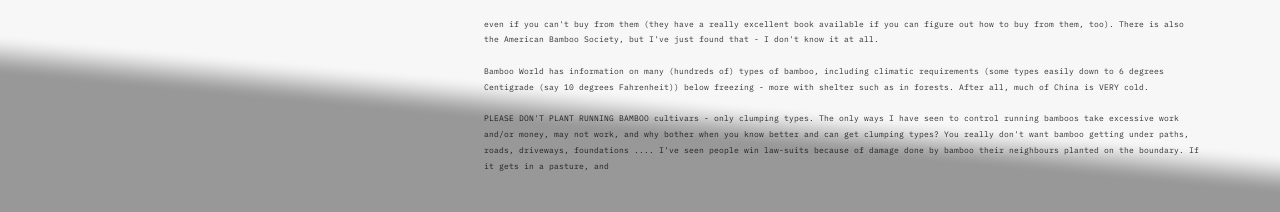even if you can't buy from them (they have a really excellent book available if you can figure out how to buy from them, too). There is also the American Bamboo Society, but I've just found that - I don't know it at all.

Bamboo World has information on many (hundreds of) types of bamboo, including climatic requirements (some types easily down to 6 degrees Centigrade (say 10 degrees Fahrenheit)) below freezing - more with shelter such as in forests. After all, much of China is VERY cold.

PLEASE DON'T PLANT RUNNING BAMBOO cultivars - only clumping types. The only ways I have seen to control running bamboos take excessive work and/or money, may not work, and why bother when you know better and can get clumping types? You really don't want bamboo getting under paths, roads, driveways, foundations .... I've seen people win law-suits because of damage done by bamboo their neighbours planted on the boundary. If it gets in a pasture, and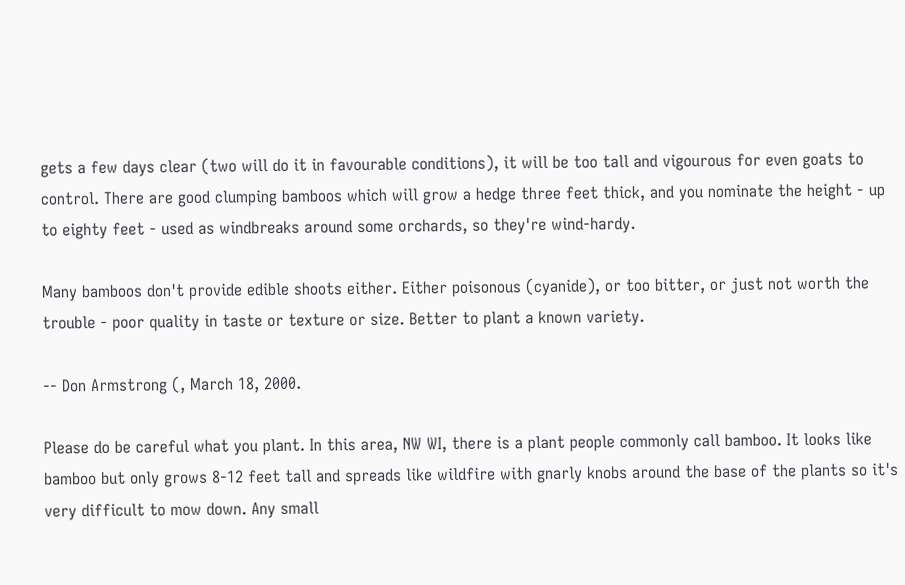gets a few days clear (two will do it in favourable conditions), it will be too tall and vigourous for even goats to control. There are good clumping bamboos which will grow a hedge three feet thick, and you nominate the height - up to eighty feet - used as windbreaks around some orchards, so they're wind-hardy.

Many bamboos don't provide edible shoots either. Either poisonous (cyanide), or too bitter, or just not worth the trouble - poor quality in taste or texture or size. Better to plant a known variety.

-- Don Armstrong (, March 18, 2000.

Please do be careful what you plant. In this area, NW WI, there is a plant people commonly call bamboo. It looks like bamboo but only grows 8-12 feet tall and spreads like wildfire with gnarly knobs around the base of the plants so it's very difficult to mow down. Any small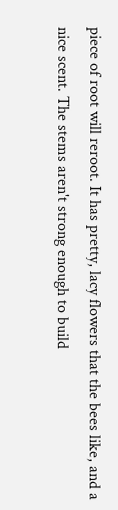piece of root will reroot. It has pretty, lacy flowers that the bees like, and a nice scent. The stems aren't strong enough to build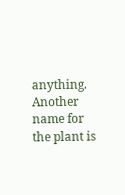anything. Another name for the plant is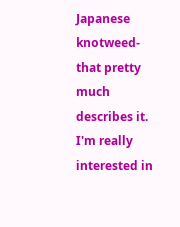Japanese knotweed- that pretty much describes it. I'm really interested in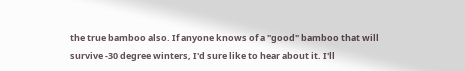the true bamboo also. If anyone knows of a "good" bamboo that will survive -30 degree winters, I'd sure like to hear about it. I'll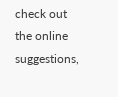check out the online suggestions,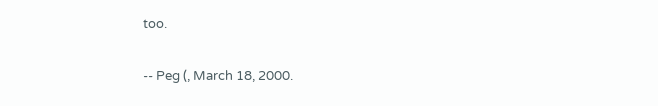too.

-- Peg (, March 18, 2000.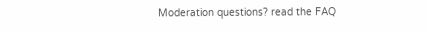Moderation questions? read the FAQ